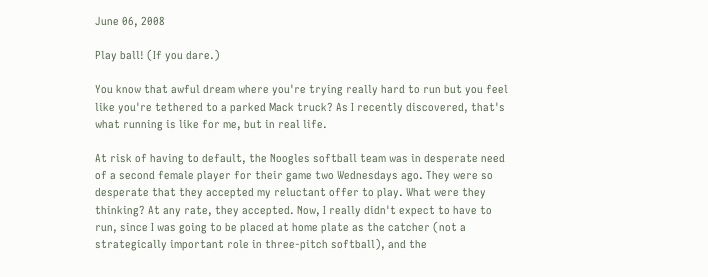June 06, 2008

Play ball! (If you dare.)

You know that awful dream where you're trying really hard to run but you feel like you're tethered to a parked Mack truck? As I recently discovered, that's what running is like for me, but in real life.

At risk of having to default, the Noogles softball team was in desperate need of a second female player for their game two Wednesdays ago. They were so desperate that they accepted my reluctant offer to play. What were they thinking? At any rate, they accepted. Now, I really didn't expect to have to run, since I was going to be placed at home plate as the catcher (not a strategically important role in three-pitch softball), and the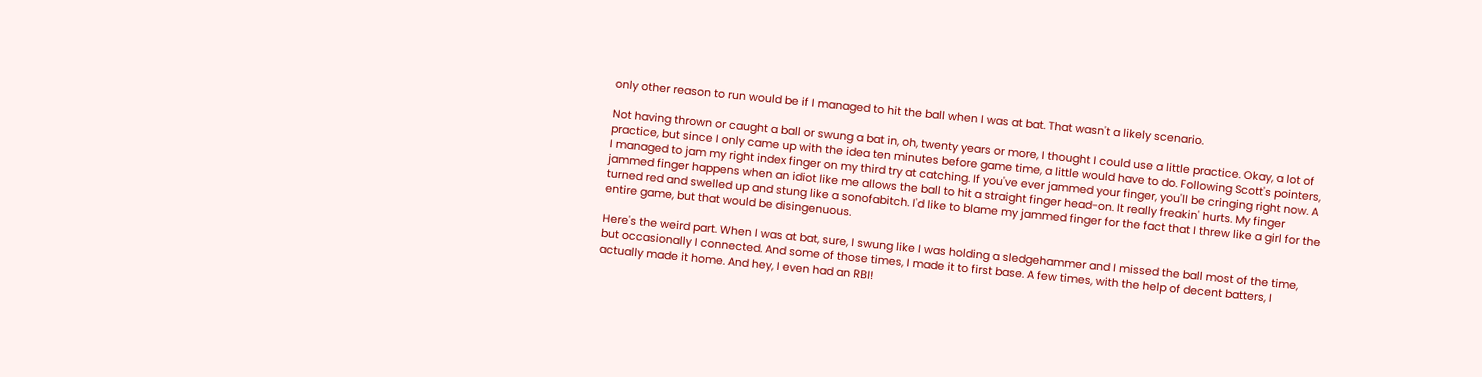only other reason to run would be if I managed to hit the ball when I was at bat. That wasn't a likely scenario.

Not having thrown or caught a ball or swung a bat in, oh, twenty years or more, I thought I could use a little practice. Okay, a lot of practice, but since I only came up with the idea ten minutes before game time, a little would have to do. Following Scott's pointers, I managed to jam my right index finger on my third try at catching. If you've ever jammed your finger, you'll be cringing right now. A jammed finger happens when an idiot like me allows the ball to hit a straight finger head-on. It really freakin' hurts. My finger turned red and swelled up and stung like a sonofabitch. I'd like to blame my jammed finger for the fact that I threw like a girl for the entire game, but that would be disingenuous.

Here's the weird part. When I was at bat, sure, I swung like I was holding a sledgehammer and I missed the ball most of the time, but occasionally I connected. And some of those times, I made it to first base. A few times, with the help of decent batters, I actually made it home. And hey, I even had an RBI!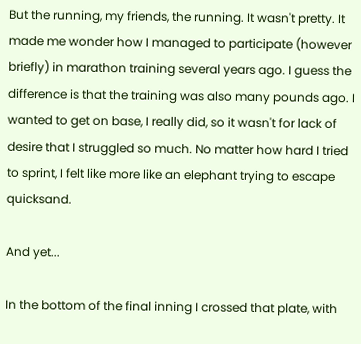But the running, my friends, the running. It wasn't pretty. It made me wonder how I managed to participate (however briefly) in marathon training several years ago. I guess the difference is that the training was also many pounds ago. I wanted to get on base, I really did, so it wasn't for lack of desire that I struggled so much. No matter how hard I tried to sprint, I felt like more like an elephant trying to escape quicksand.

And yet...

In the bottom of the final inning I crossed that plate, with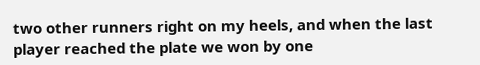two other runners right on my heels, and when the last player reached the plate we won by one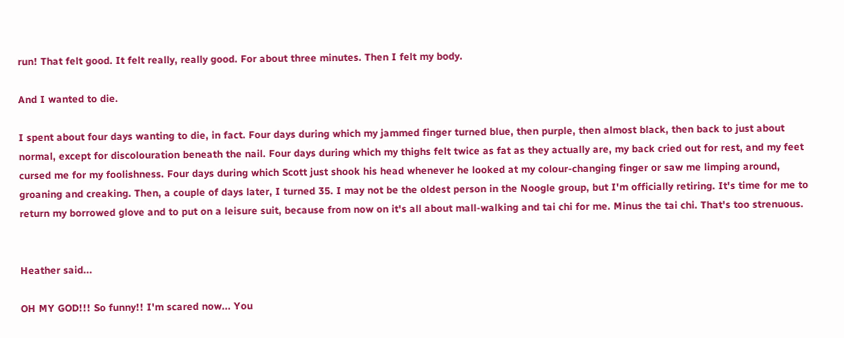run! That felt good. It felt really, really good. For about three minutes. Then I felt my body.

And I wanted to die.

I spent about four days wanting to die, in fact. Four days during which my jammed finger turned blue, then purple, then almost black, then back to just about normal, except for discolouration beneath the nail. Four days during which my thighs felt twice as fat as they actually are, my back cried out for rest, and my feet cursed me for my foolishness. Four days during which Scott just shook his head whenever he looked at my colour-changing finger or saw me limping around, groaning and creaking. Then, a couple of days later, I turned 35. I may not be the oldest person in the Noogle group, but I'm officially retiring. It's time for me to return my borrowed glove and to put on a leisure suit, because from now on it's all about mall-walking and tai chi for me. Minus the tai chi. That's too strenuous.


Heather said...

OH MY GOD!!! So funny!! I'm scared now... You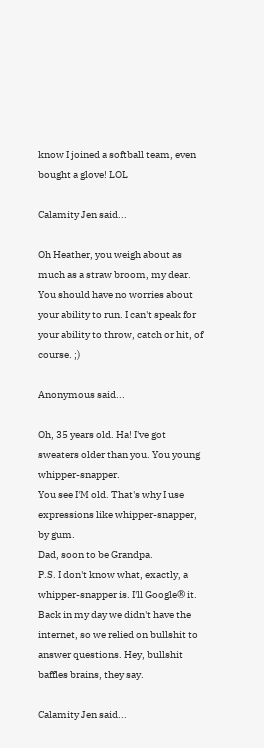know I joined a softball team, even bought a glove! LOL

Calamity Jen said...

Oh Heather, you weigh about as much as a straw broom, my dear. You should have no worries about your ability to run. I can't speak for your ability to throw, catch or hit, of course. ;)

Anonymous said...

Oh, 35 years old. Ha! I've got sweaters older than you. You young whipper-snapper.
You see I'M old. That's why I use expressions like whipper-snapper, by gum.
Dad, soon to be Grandpa.
P.S. I don't know what, exactly, a whipper-snapper is. I'll Google® it.
Back in my day we didn't have the internet, so we relied on bullshit to answer questions. Hey, bullshit baffles brains, they say.

Calamity Jen said...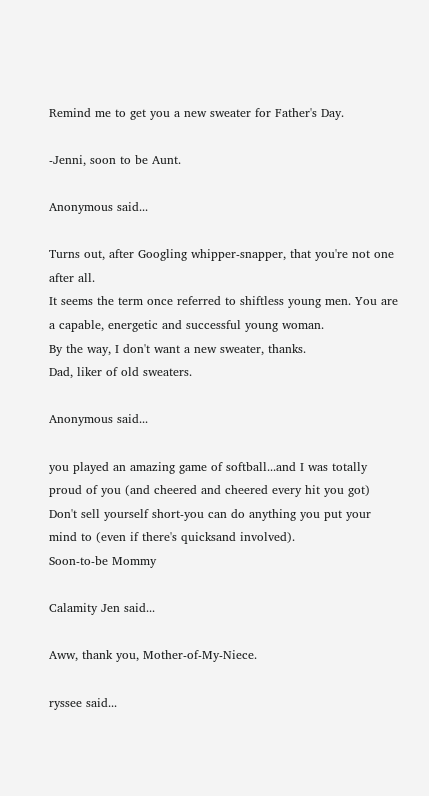Remind me to get you a new sweater for Father's Day.

-Jenni, soon to be Aunt.

Anonymous said...

Turns out, after Googling whipper-snapper, that you're not one after all.
It seems the term once referred to shiftless young men. You are a capable, energetic and successful young woman.
By the way, I don't want a new sweater, thanks.
Dad, liker of old sweaters.

Anonymous said...

you played an amazing game of softball...and I was totally proud of you (and cheered and cheered every hit you got) Don't sell yourself short-you can do anything you put your mind to (even if there's quicksand involved).
Soon-to-be Mommy

Calamity Jen said...

Aww, thank you, Mother-of-My-Niece.

ryssee said...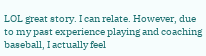LOL great story. I can relate. However, due to my past experience playing and coaching baseball, I actually feel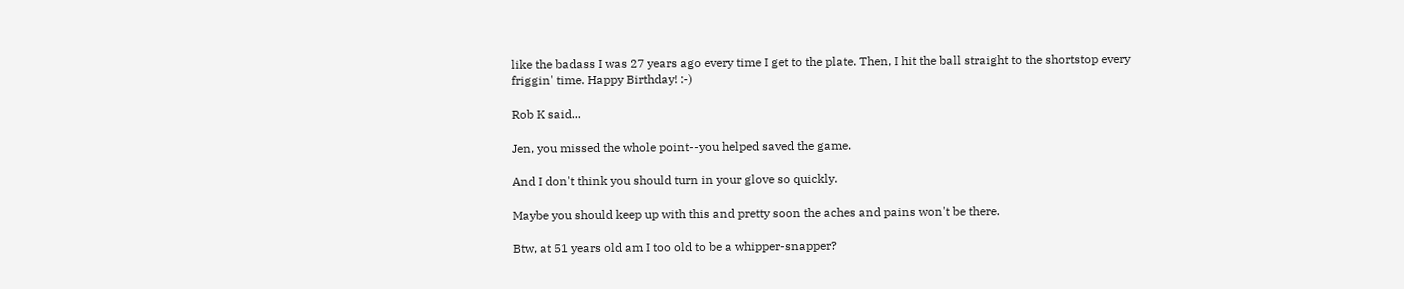like the badass I was 27 years ago every time I get to the plate. Then, I hit the ball straight to the shortstop every friggin' time. Happy Birthday! :-)

Rob K said...

Jen, you missed the whole point--you helped saved the game.

And I don't think you should turn in your glove so quickly.

Maybe you should keep up with this and pretty soon the aches and pains won't be there.

Btw, at 51 years old am I too old to be a whipper-snapper?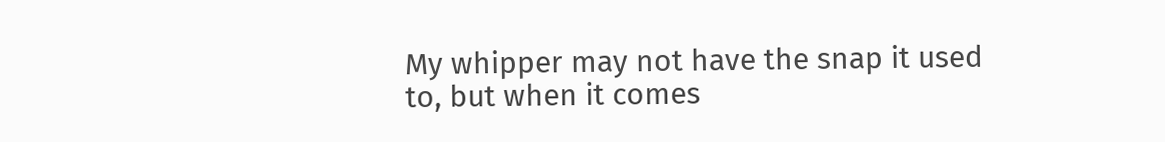My whipper may not have the snap it used to, but when it comes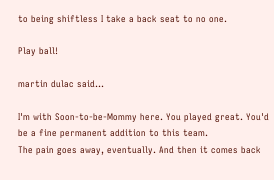to being shiftless I take a back seat to no one.

Play ball!

martin dulac said...

I'm with Soon-to-be-Mommy here. You played great. You'd be a fine permanent addition to this team.
The pain goes away, eventually. And then it comes back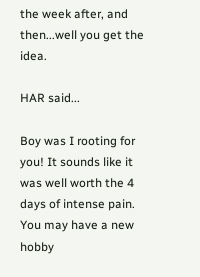the week after, and then...well you get the idea.

HAR said...

Boy was I rooting for you! It sounds like it was well worth the 4 days of intense pain. You may have a new hobby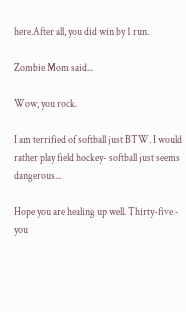here.After all, you did win by 1 run.

Zombie Mom said...

Wow, you rock.

I am terrified of softball just BTW. I would rather play field hockey- softball just seems dangerous...

Hope you are healing up well. Thirty-five - you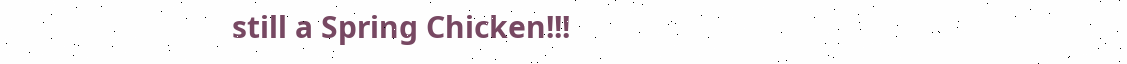still a Spring Chicken!!!